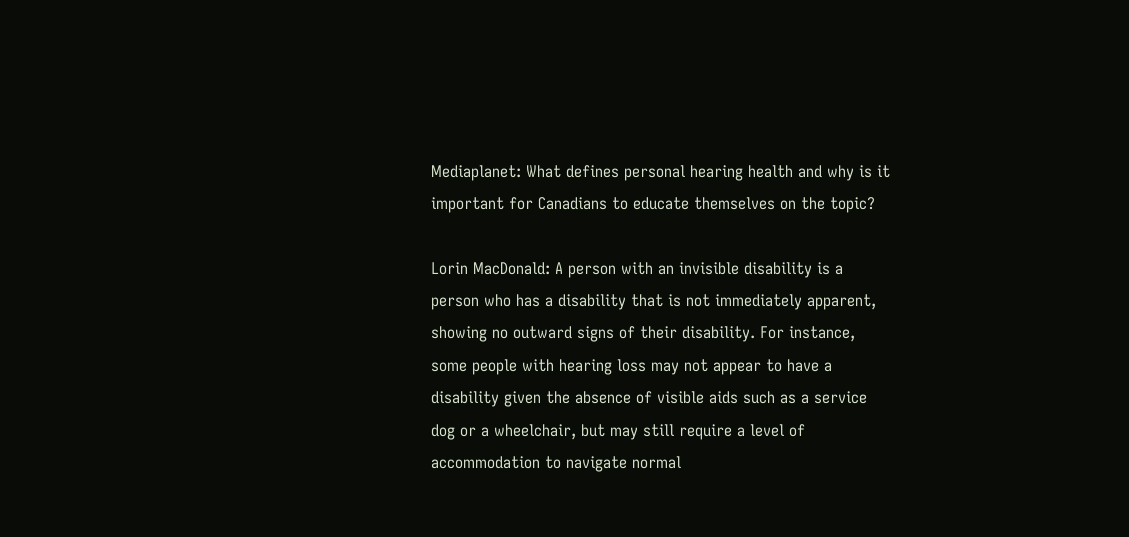Mediaplanet: What defines personal hearing health and why is it important for Canadians to educate themselves on the topic?

Lorin MacDonald: A person with an invisible disability is a person who has a disability that is not immediately apparent, showing no outward signs of their disability. For instance, some people with hearing loss may not appear to have a disability given the absence of visible aids such as a service dog or a wheelchair, but may still require a level of accommodation to navigate normal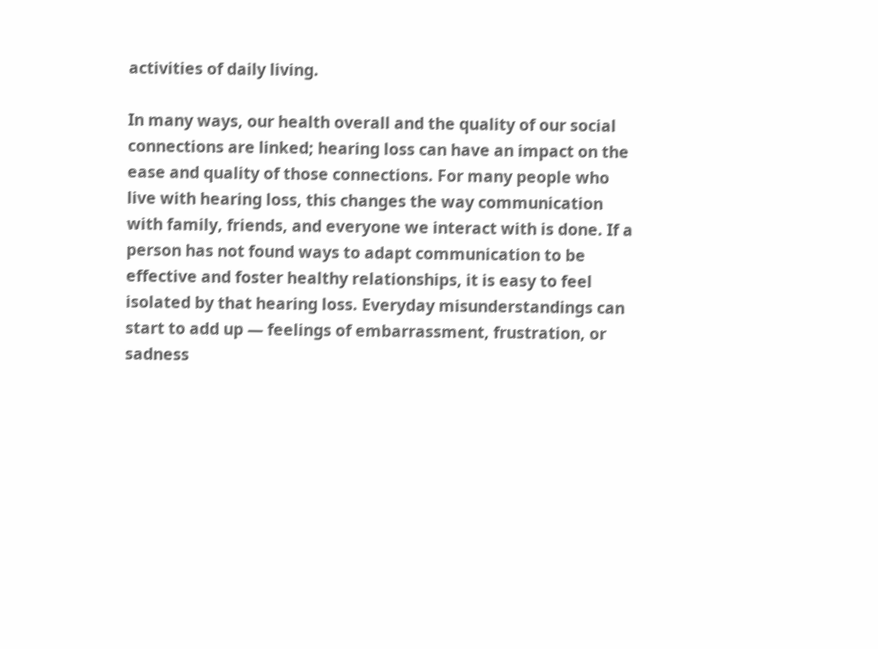activities of daily living.

In many ways, our health overall and the quality of our social connections are linked; hearing loss can have an impact on the ease and quality of those connections. For many people who live with hearing loss, this changes the way communication with family, friends, and everyone we interact with is done. If a person has not found ways to adapt communication to be effective and foster healthy relationships, it is easy to feel isolated by that hearing loss. Everyday misunderstandings can start to add up — feelings of embarrassment, frustration, or sadness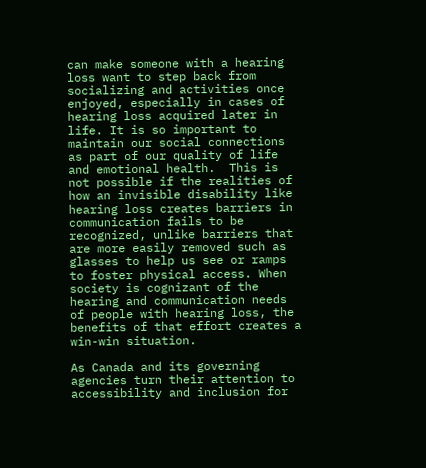can make someone with a hearing loss want to step back from socializing and activities once enjoyed, especially in cases of hearing loss acquired later in life. It is so important to maintain our social connections as part of our quality of life and emotional health.  This is not possible if the realities of how an invisible disability like hearing loss creates barriers in communication fails to be recognized, unlike barriers that are more easily removed such as glasses to help us see or ramps to foster physical access. When society is cognizant of the hearing and communication needs of people with hearing loss, the benefits of that effort creates a win-win situation.

As Canada and its governing agencies turn their attention to accessibility and inclusion for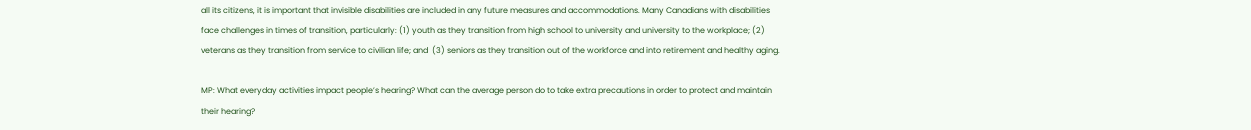all its citizens, it is important that invisible disabilities are included in any future measures and accommodations. Many Canadians with disabilities face challenges in times of transition, particularly: (1) youth as they transition from high school to university and university to the workplace; (2) veterans as they transition from service to civilian life; and  (3) seniors as they transition out of the workforce and into retirement and healthy aging.

MP: What everyday activities impact people’s hearing? What can the average person do to take extra precautions in order to protect and maintain their hearing?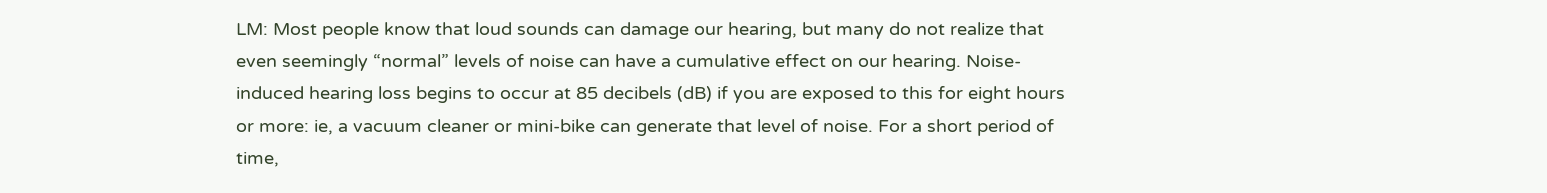LM: Most people know that loud sounds can damage our hearing, but many do not realize that even seemingly “normal” levels of noise can have a cumulative effect on our hearing. Noise-induced hearing loss begins to occur at 85 decibels (dB) if you are exposed to this for eight hours or more: ie, a vacuum cleaner or mini-bike can generate that level of noise. For a short period of time,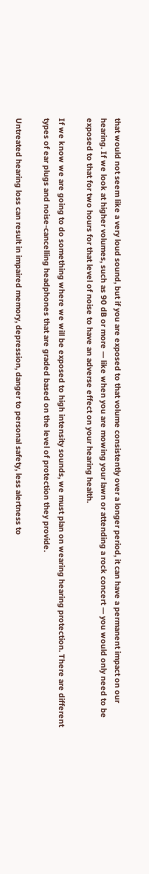that would not seem like a very loud sound, but if you are exposed to that volume consistently over a longer period, it can have a permanent impact on our hearing. If we look at higher volumes, such as 90 dB or more — like when you are mowing your lawn or attending a rock concert — you would only need to be exposed to that for two hours for that level of noise to have an adverse effect on your hearing health.

If we know we are going to do something where we will be exposed to high intensity sounds, we must plan on wearing hearing protection. There are different types of ear plugs and noise-cancelling headphones that are graded based on the level of protection they provide.

Untreated hearing loss can result in impaired memory, depression, danger to personal safety, less alertness to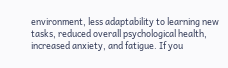environment, less adaptability to learning new tasks, reduced overall psychological health, increased anxiety, and fatigue. If you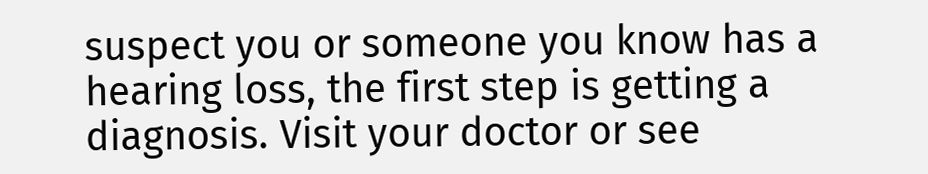suspect you or someone you know has a hearing loss, the first step is getting a diagnosis. Visit your doctor or see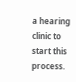a hearing clinic to start this process.